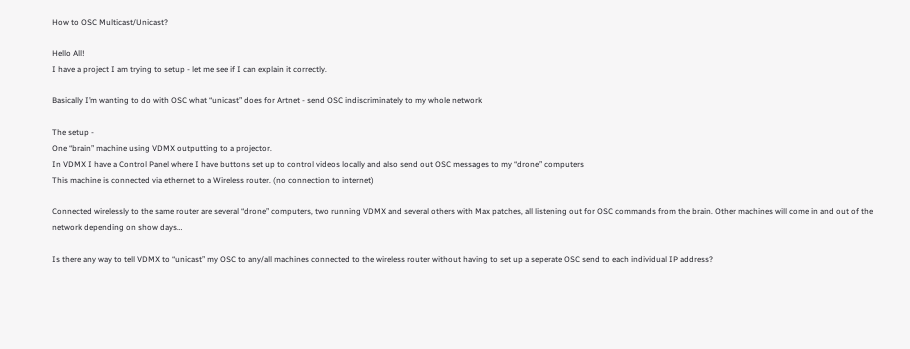How to OSC Multicast/Unicast?

Hello All!
I have a project I am trying to setup - let me see if I can explain it correctly.

Basically I’m wanting to do with OSC what “unicast” does for Artnet - send OSC indiscriminately to my whole network

The setup -
One “brain” machine using VDMX outputting to a projector.
In VDMX I have a Control Panel where I have buttons set up to control videos locally and also send out OSC messages to my “drone” computers
This machine is connected via ethernet to a Wireless router. (no connection to internet)

Connected wirelessly to the same router are several “drone” computers, two running VDMX and several others with Max patches, all listening out for OSC commands from the brain. Other machines will come in and out of the network depending on show days…

Is there any way to tell VDMX to “unicast” my OSC to any/all machines connected to the wireless router without having to set up a seperate OSC send to each individual IP address?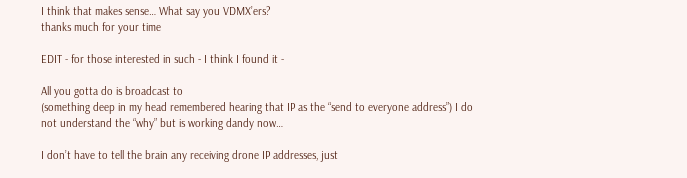I think that makes sense… What say you VDMX’ers?
thanks much for your time

EDIT - for those interested in such - I think I found it -

All you gotta do is broadcast to
(something deep in my head remembered hearing that IP as the “send to everyone address”) I do not understand the “why” but is working dandy now…

I don’t have to tell the brain any receiving drone IP addresses, just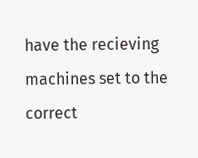have the recieving machines set to the correct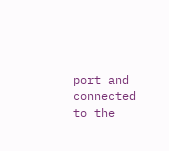port and connected to the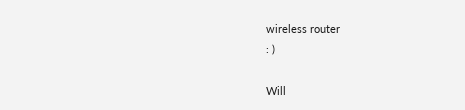wireless router
: )

Will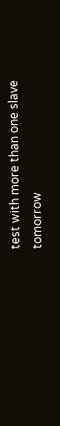test with more than one slave tomorrow